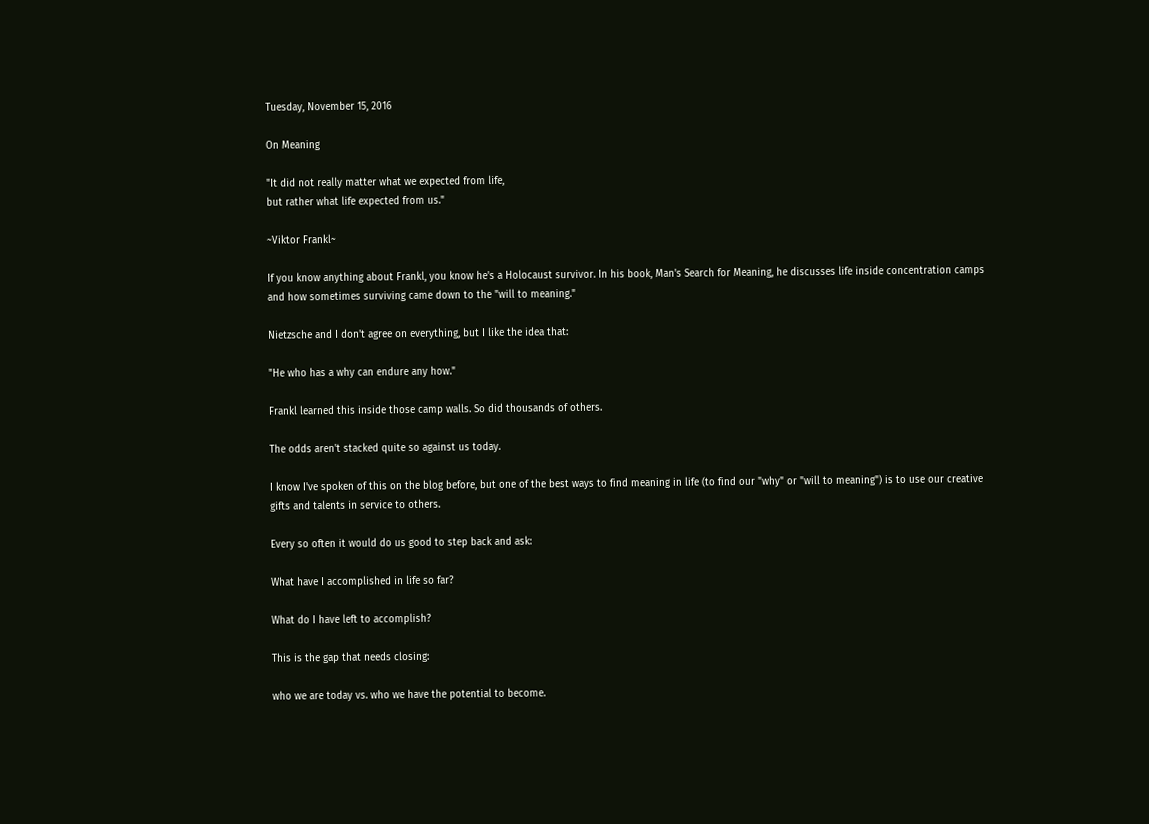Tuesday, November 15, 2016

On Meaning

"It did not really matter what we expected from life,
but rather what life expected from us."

~Viktor Frankl~

If you know anything about Frankl, you know he's a Holocaust survivor. In his book, Man's Search for Meaning, he discusses life inside concentration camps and how sometimes surviving came down to the "will to meaning."

Nietzsche and I don't agree on everything, but I like the idea that:

"He who has a why can endure any how."

Frankl learned this inside those camp walls. So did thousands of others.

The odds aren't stacked quite so against us today.

I know I've spoken of this on the blog before, but one of the best ways to find meaning in life (to find our "why" or "will to meaning") is to use our creative gifts and talents in service to others.

Every so often it would do us good to step back and ask:

What have I accomplished in life so far?

What do I have left to accomplish?

This is the gap that needs closing:

who we are today vs. who we have the potential to become.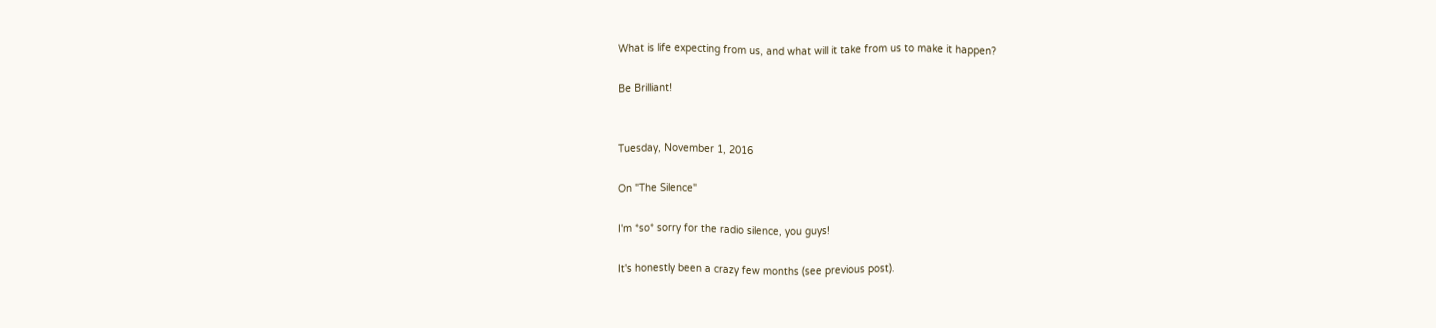What is life expecting from us, and what will it take from us to make it happen?

Be Brilliant!


Tuesday, November 1, 2016

On "The Silence"

I'm *so* sorry for the radio silence, you guys!

It's honestly been a crazy few months (see previous post).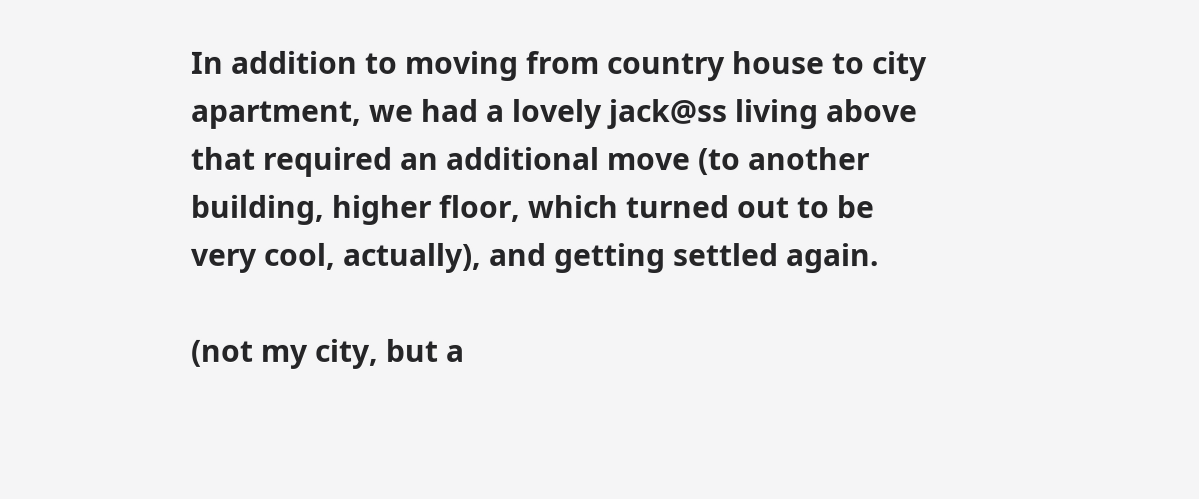In addition to moving from country house to city apartment, we had a lovely jack@ss living above that required an additional move (to another building, higher floor, which turned out to be very cool, actually), and getting settled again.

(not my city, but a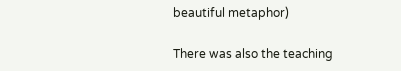beautiful metaphor)

There was also the teaching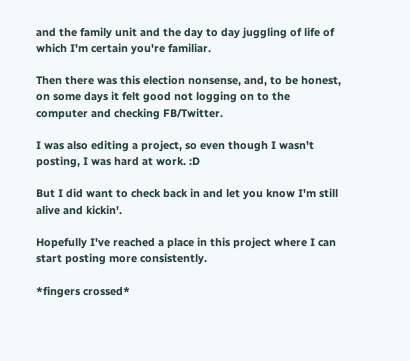and the family unit and the day to day juggling of life of which I'm certain you're familiar.

Then there was this election nonsense, and, to be honest, on some days it felt good not logging on to the computer and checking FB/Twitter.

I was also editing a project, so even though I wasn't posting, I was hard at work. :D

But I did want to check back in and let you know I'm still alive and kickin'.

Hopefully I've reached a place in this project where I can start posting more consistently.

*fingers crossed*